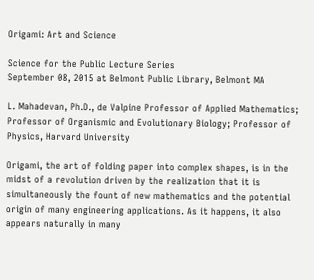Origami: Art and Science

Science for the Public Lecture Series
September 08, 2015 at Belmont Public Library, Belmont MA

L. Mahadevan, Ph.D., de Valpine Professor of Applied Mathematics; Professor of Organismic and Evolutionary Biology; Professor of Physics, Harvard University

Origami, the art of folding paper into complex shapes, is in the midst of a revolution driven by the realization that it is simultaneously the fount of new mathematics and the potential origin of many engineering applications. As it happens, it also appears naturally in many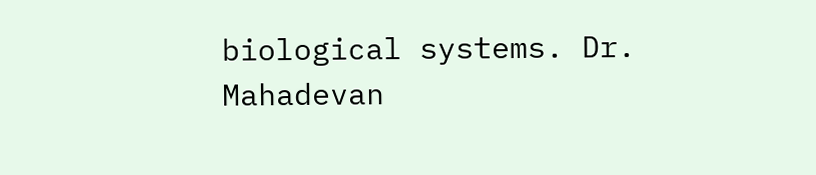biological systems. Dr. Mahadevan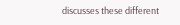discusses these different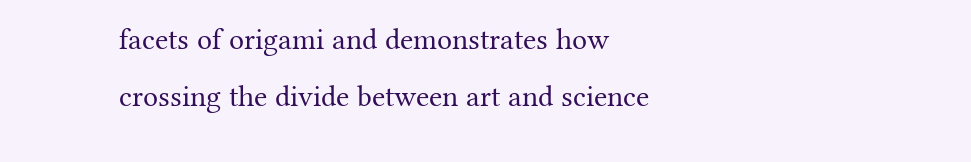facets of origami and demonstrates how crossing the divide between art and science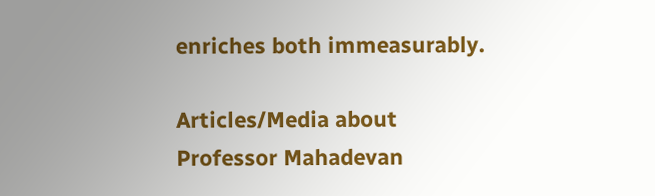enriches both immeasurably.

Articles/Media about Professor Mahadevan